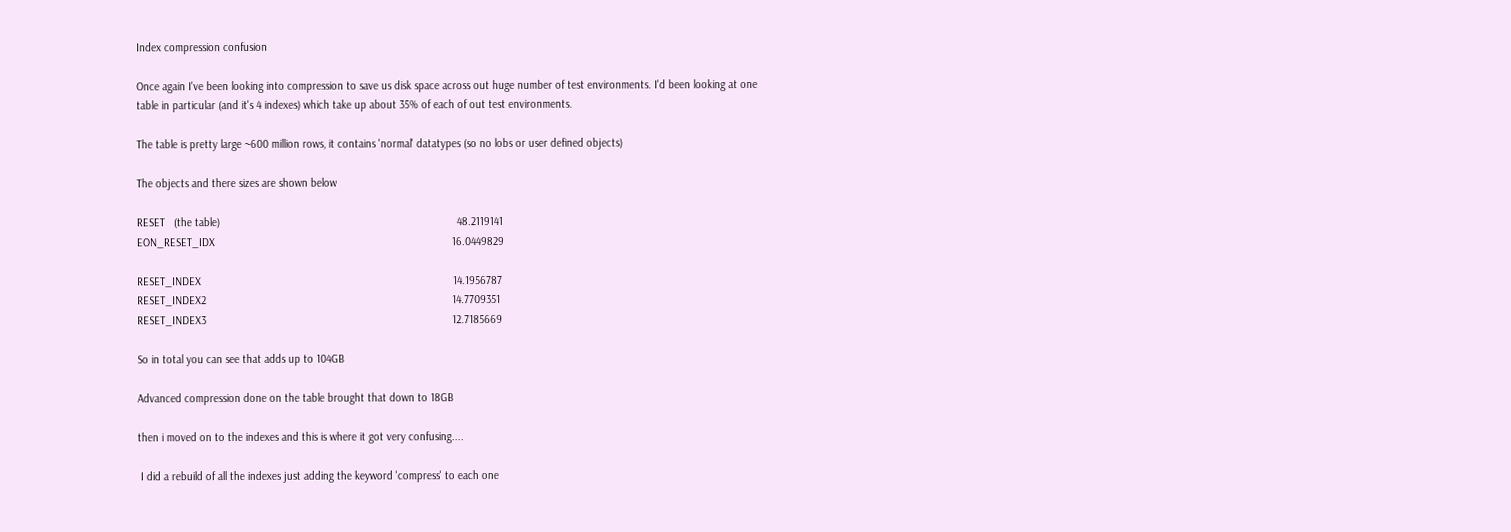Index compression confusion

Once again I've been looking into compression to save us disk space across out huge number of test environments. I'd been looking at one table in particular (and it's 4 indexes) which take up about 35% of each of out test environments.

The table is pretty large ~600 million rows, it contains 'normal' datatypes (so no lobs or user defined objects)

The objects and there sizes are shown below

RESET   (the table)                                                                               48.2119141
EON_RESET_IDX                                                                               16.0449829

RESET_INDEX                                                                                    14.1956787
RESET_INDEX2                                                                                  14.7709351
RESET_INDEX3                                                                                  12.7185669

So in total you can see that adds up to 104GB

Advanced compression done on the table brought that down to 18GB

then i moved on to the indexes and this is where it got very confusing....

 I did a rebuild of all the indexes just adding the keyword 'compress' to each one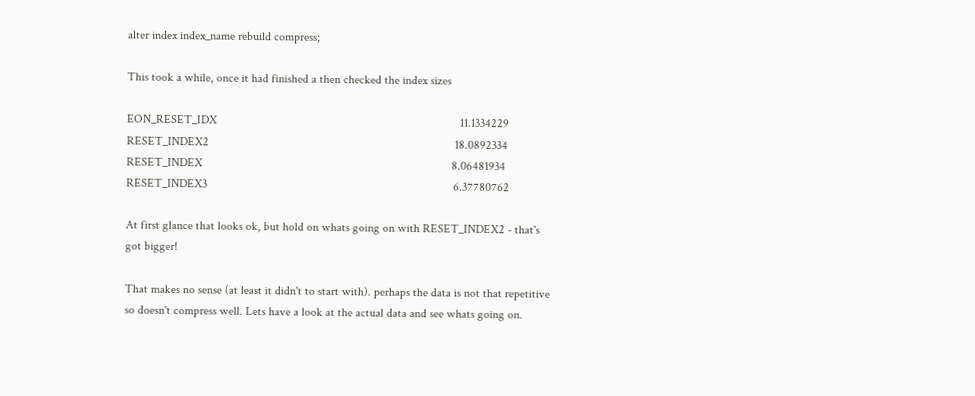alter index index_name rebuild compress;

This took a while, once it had finished a then checked the index sizes

EON_RESET_IDX                                                                                 11.1334229
RESET_INDEX2                                                                                  18.0892334
RESET_INDEX                                                                                   8.06481934
RESET_INDEX3                                                                                  6.37780762

At first glance that looks ok, but hold on whats going on with RESET_INDEX2 - that's got bigger!

That makes no sense (at least it didn't to start with). perhaps the data is not that repetitive so doesn't compress well. Lets have a look at the actual data and see whats going on.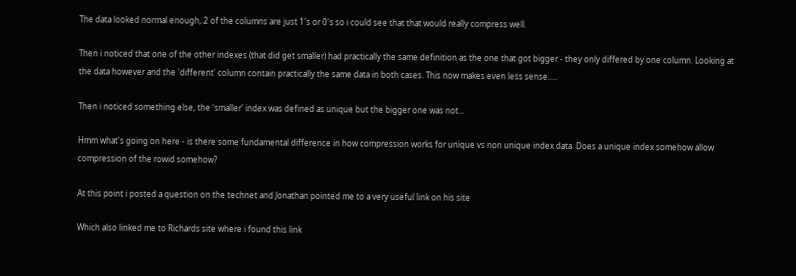The data looked normal enough, 2 of the columns are just 1's or 0's so i could see that that would really compress well.

Then i noticed that one of the other indexes (that did get smaller) had practically the same definition as the one that got bigger - they only differed by one column. Looking at the data however and the 'different' column contain practically the same data in both cases. This now makes even less sense.....

Then i noticed something else, the 'smaller' index was defined as unique but the bigger one was not...

Hmm what's going on here - is there some fundamental difference in how compression works for unique vs non unique index data. Does a unique index somehow allow compression of the rowid somehow?

At this point i posted a question on the technet and Jonathan pointed me to a very useful link on his site

Which also linked me to Richards site where i found this link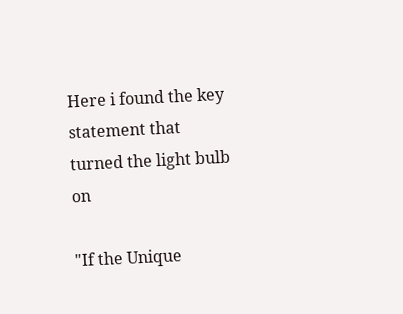Here i found the key statement that turned the light bulb on

"If the Unique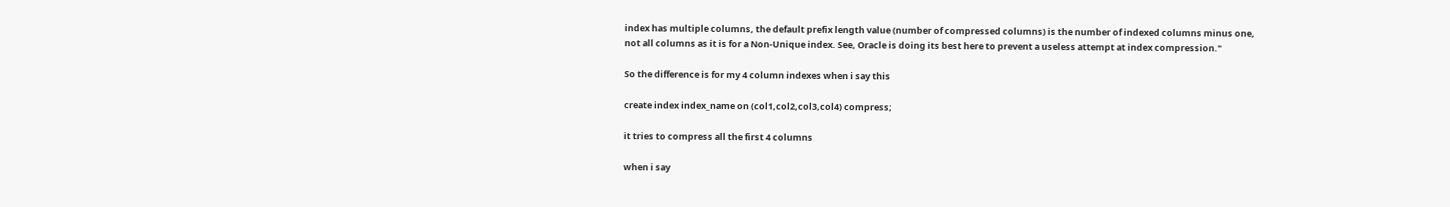index has multiple columns, the default prefix length value (number of compressed columns) is the number of indexed columns minus one, not all columns as it is for a Non-Unique index. See, Oracle is doing its best here to prevent a useless attempt at index compression."

So the difference is for my 4 column indexes when i say this

create index index_name on (col1,col2,col3,col4) compress;

it tries to compress all the first 4 columns

when i say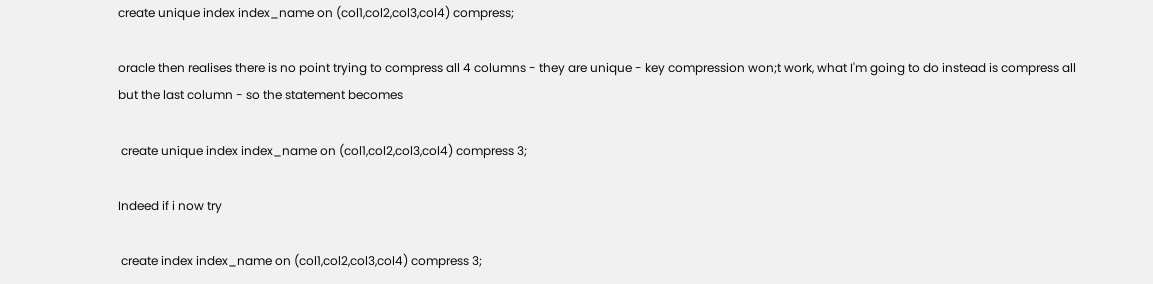create unique index index_name on (col1,col2,col3,col4) compress;

oracle then realises there is no point trying to compress all 4 columns - they are unique - key compression won;t work, what I'm going to do instead is compress all but the last column - so the statement becomes

 create unique index index_name on (col1,col2,col3,col4) compress 3;

Indeed if i now try

 create index index_name on (col1,col2,col3,col4) compress 3;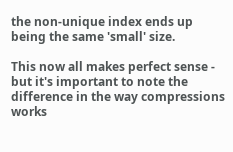the non-unique index ends up being the same 'small' size.

This now all makes perfect sense - but it's important to note the difference in the way compressions works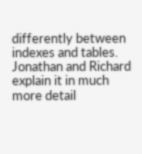differently between indexes and tables. Jonathan and Richard explain it in much more detail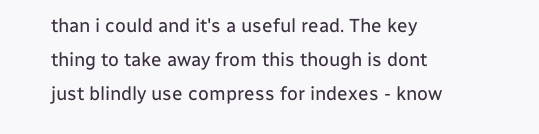than i could and it's a useful read. The key thing to take away from this though is dont just blindly use compress for indexes - know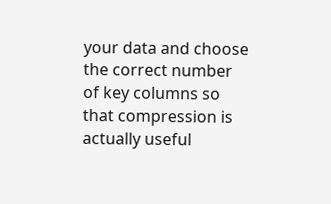your data and choose the correct number of key columns so that compression is actually useful